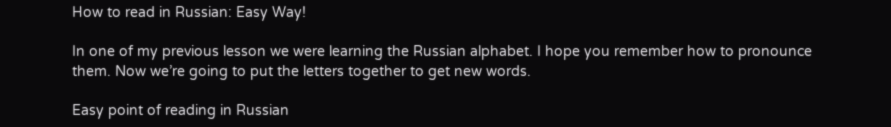How to read in Russian: Easy Way!

In one of my previous lesson we were learning the Russian alphabet. I hope you remember how to pronounce them. Now we’re going to put the letters together to get new words.

Easy point of reading in Russian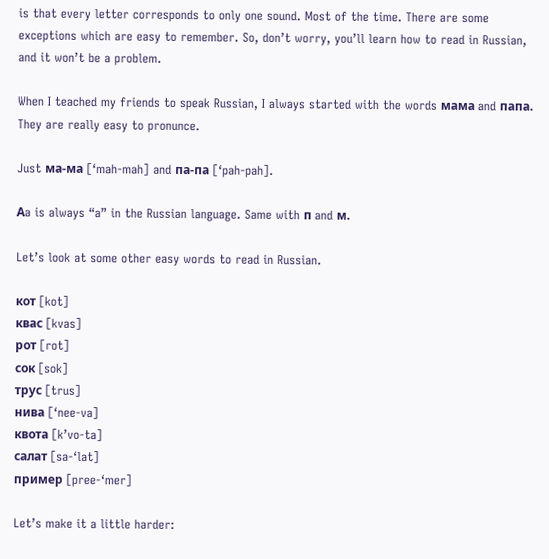is that every letter corresponds to only one sound. Most of the time. There are some exceptions which are easy to remember. So, don’t worry, you’ll learn how to read in Russian, and it won’t be a problem.

When I teached my friends to speak Russian, I always started with the words мама and папа. They are really easy to pronunce.

Just ма-ма [‘mah-mah] and па-па [‘pah-pah].

Аa is always “a” in the Russian language. Same with п and м.

Let’s look at some other easy words to read in Russian.

кот [kot]
квас [kvas]
рот [rot]
сок [sok]
трус [trus]
нива [‘nee-va]
квота [k’vo-ta]
салат [sa-‘lat]
пример [pree-‘mer]

Let’s make it a little harder: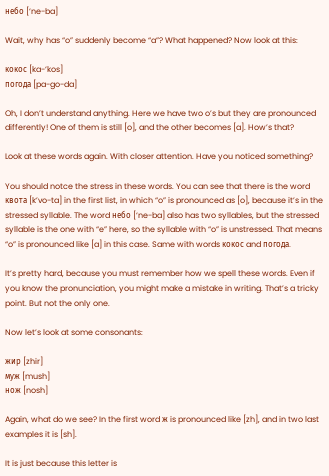небо [‘ne-ba]

Wait, why has “o” suddenly become “a”? What happened? Now look at this:

кокос [ka-‘kos]
погода [pa-go-da]

Oh, I don’t understand anything. Here we have two o’s but they are pronounced differently! One of them is still [o], and the other becomes [a]. How’s that?

Look at these words again. With closer attention. Have you noticed something?

You should notce the stress in these words. You can see that there is the word квота [k’vo-ta] in the first list, in which “o” is pronounced as [o], because it’s in the stressed syllable. The word небо [‘ne-ba] also has two syllables, but the stressed syllable is the one with “e” here, so the syllable with “o” is unstressed. That means “o” is pronounced like [a] in this case. Same with words кокос and погода.

It’s pretty hard, because you must remember how we spell these words. Even if you know the pronunciation, you might make a mistake in writing. That’s a tricky point. But not the only one.

Now let’s look at some consonants:

жир [zhir]
муж [mush]
нож [nosh]

Again, what do we see? In the first word ж is pronounced like [zh], and in two last examples it is [sh].

It is just because this letter is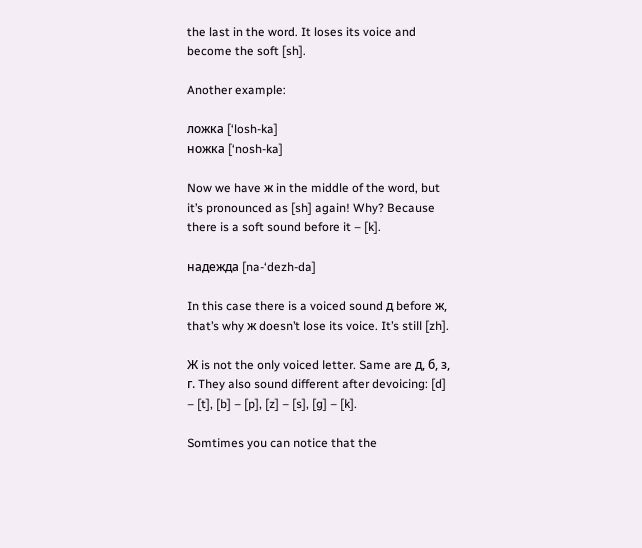the last in the word. It loses its voice and become the soft [sh].

Another example:

ложка [‘losh-ka]
ножка [‘nosh-ka]

Now we have ж in the middle of the word, but it’s pronounced as [sh] again! Why? Because there is a soft sound before it – [k].

надежда [na-‘dezh-da]

In this case there is a voiced sound д before ж, that’s why ж doesn’t lose its voice. It’s still [zh].

Ж is not the only voiced letter. Same are д, б, з, г. They also sound different after devoicing: [d] – [t], [b] – [p], [z] – [s], [g] – [k].

Somtimes you can notice that the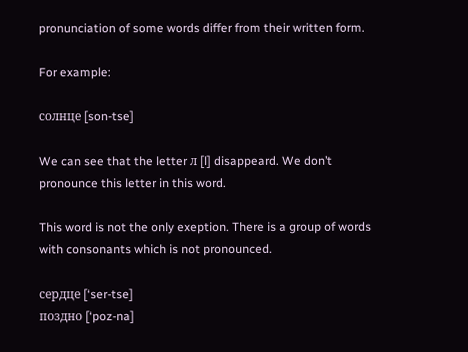pronunciation of some words differ from their written form.

For example:

солнце [son-tse]

We can see that the letter л [l] disappeard. We don’t pronounce this letter in this word.

This word is not the only exeption. There is a group of words with consonants which is not pronounced.

сердце [‘ser-tse]
поздно [‘poz-na]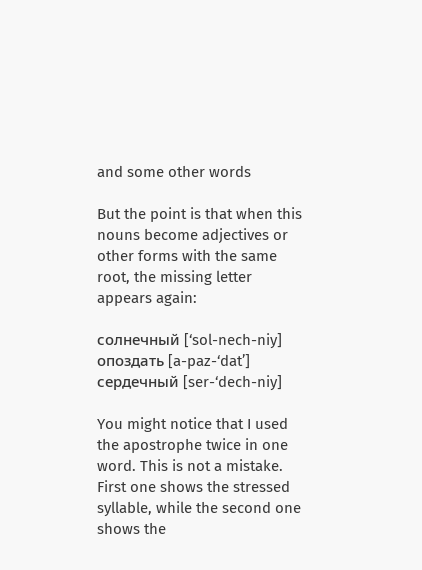and some other words

But the point is that when this nouns become adjectives or other forms with the same root, the missing letter appears again:

солнечный [‘sol-nech-niy]
опоздать [a-paz-‘dat’]
сердечный [ser-‘dech-niy]

You might notice that I used the apostrophe twice in one word. This is not a mistake. First one shows the stressed syllable, while the second one shows the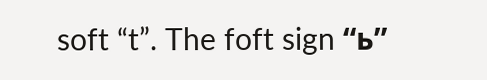soft “t”. The foft sign “ь”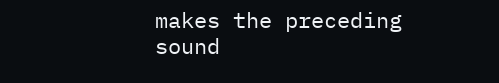makes the preceding sound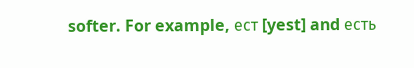softer. For example, ест [yest] and есть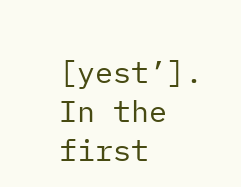[yest’]. In the first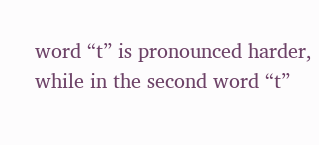word “t” is pronounced harder, while in the second word “t”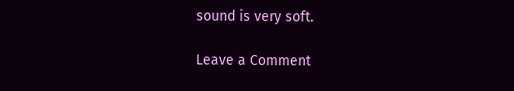sound is very soft.

Leave a Comment